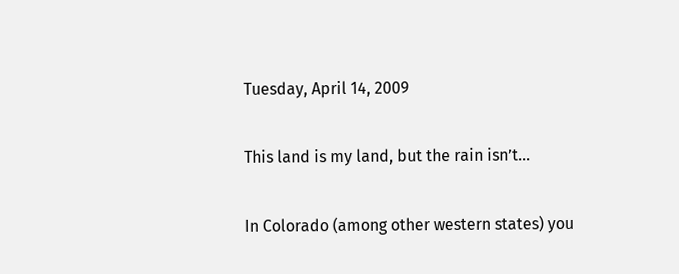Tuesday, April 14, 2009

This land is my land, but the rain isn’t…

In Colorado (among other western states) you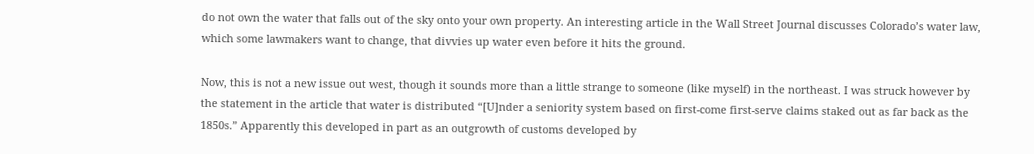do not own the water that falls out of the sky onto your own property. An interesting article in the Wall Street Journal discusses Colorado’s water law, which some lawmakers want to change, that divvies up water even before it hits the ground.

Now, this is not a new issue out west, though it sounds more than a little strange to someone (like myself) in the northeast. I was struck however by the statement in the article that water is distributed “[U]nder a seniority system based on first-come first-serve claims staked out as far back as the 1850s.” Apparently this developed in part as an outgrowth of customs developed by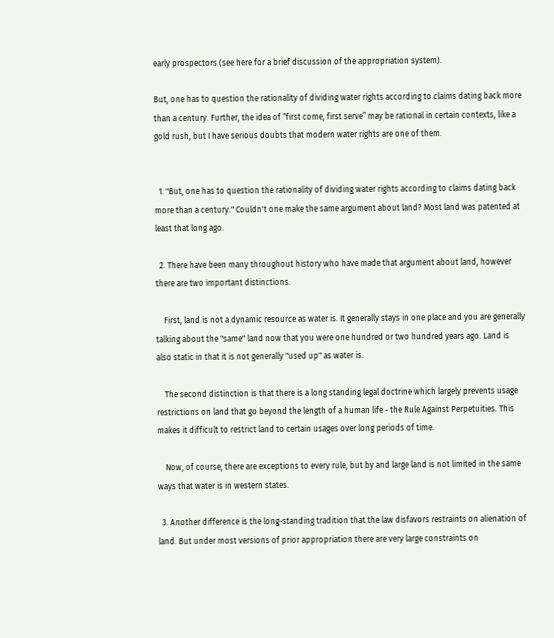early prospectors (see here for a brief discussion of the appropriation system).

But, one has to question the rationality of dividing water rights according to claims dating back more than a century. Further, the idea of “first come, first serve” may be rational in certain contexts, like a gold rush, but I have serious doubts that modern water rights are one of them.


  1. "But, one has to question the rationality of dividing water rights according to claims dating back more than a century." Couldn't one make the same argument about land? Most land was patented at least that long ago.

  2. There have been many throughout history who have made that argument about land, however there are two important distinctions.

    First, land is not a dynamic resource as water is. It generally stays in one place and you are generally talking about the "same" land now that you were one hundred or two hundred years ago. Land is also static in that it is not generally "used up" as water is.

    The second distinction is that there is a long standing legal doctrine which largely prevents usage restrictions on land that go beyond the length of a human life - the Rule Against Perpetuities. This makes it difficult to restrict land to certain usages over long periods of time.

    Now, of course, there are exceptions to every rule, but by and large land is not limited in the same ways that water is in western states.

  3. Another difference is the long-standing tradition that the law disfavors restraints on alienation of land. But under most versions of prior appropriation there are very large constraints on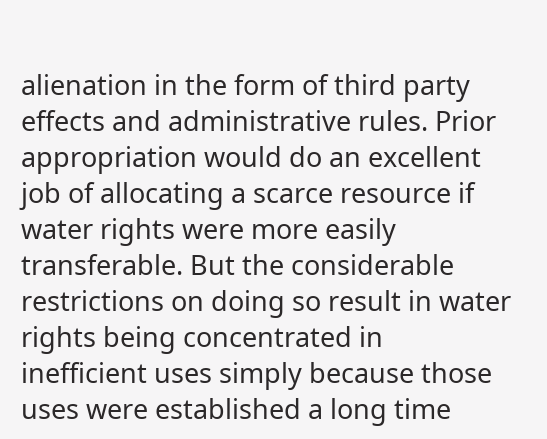alienation in the form of third party effects and administrative rules. Prior appropriation would do an excellent job of allocating a scarce resource if water rights were more easily transferable. But the considerable restrictions on doing so result in water rights being concentrated in inefficient uses simply because those uses were established a long time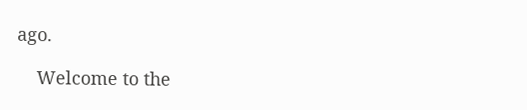ago.

    Welcome to the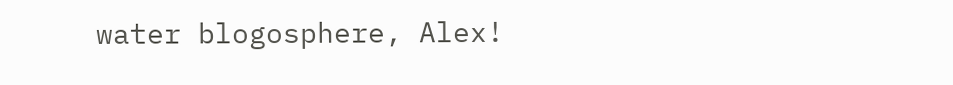water blogosphere, Alex!